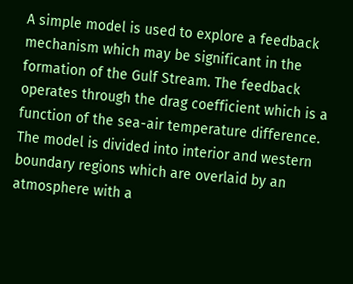A simple model is used to explore a feedback mechanism which may be significant in the formation of the Gulf Stream. The feedback operates through the drag coefficient which is a function of the sea-air temperature difference. The model is divided into interior and western boundary regions which are overlaid by an atmosphere with a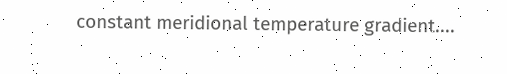constant meridional temperature gradient....